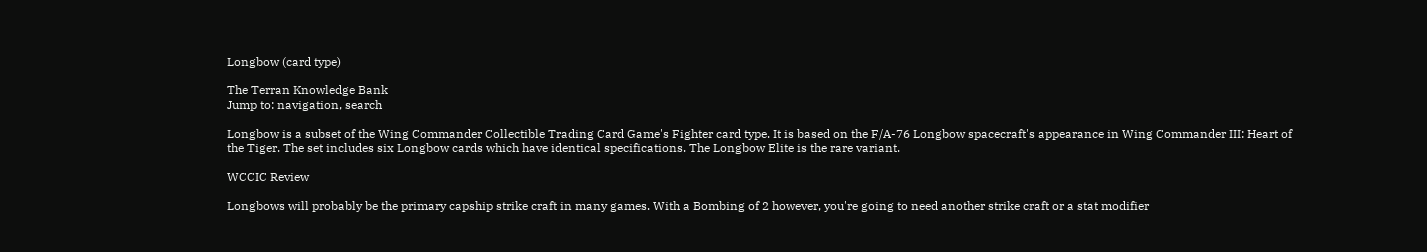Longbow (card type)

The Terran Knowledge Bank
Jump to: navigation, search

Longbow is a subset of the Wing Commander Collectible Trading Card Game's Fighter card type. It is based on the F/A-76 Longbow spacecraft's appearance in Wing Commander III: Heart of the Tiger. The set includes six Longbow cards which have identical specifications. The Longbow Elite is the rare variant.

WCCIC Review

Longbows will probably be the primary capship strike craft in many games. With a Bombing of 2 however, you're going to need another strike craft or a stat modifier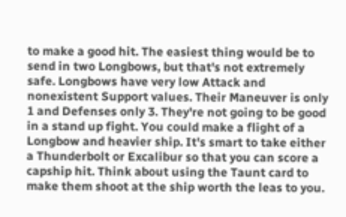to make a good hit. The easiest thing would be to send in two Longbows, but that's not extremely safe. Longbows have very low Attack and nonexistent Support values. Their Maneuver is only 1 and Defenses only 3. They're not going to be good in a stand up fight. You could make a flight of a Longbow and heavier ship. It's smart to take either a Thunderbolt or Excalibur so that you can score a capship hit. Think about using the Taunt card to make them shoot at the ship worth the leas to you.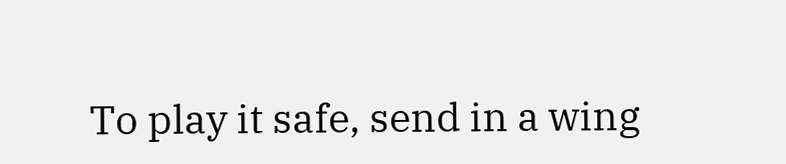To play it safe, send in a wing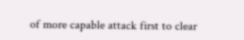of more capable attack first to clear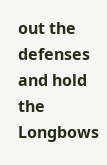out the defenses and hold the Longbows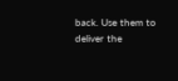back. Use them to deliver the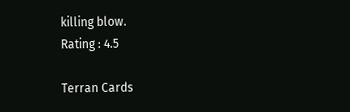killing blow.
Rating : 4.5

Terran Cards